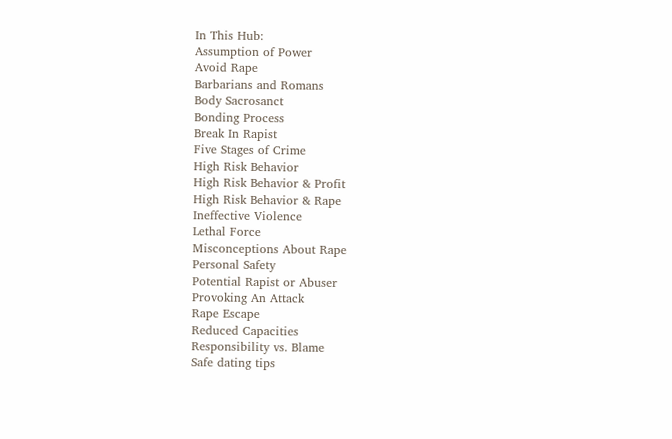In This Hub:
Assumption of Power
Avoid Rape
Barbarians and Romans
Body Sacrosanct
Bonding Process
Break In Rapist
Five Stages of Crime
High Risk Behavior
High Risk Behavior & Profit
High Risk Behavior & Rape
Ineffective Violence
Lethal Force
Misconceptions About Rape
Personal Safety
Potential Rapist or Abuser
Provoking An Attack
Rape Escape
Reduced Capacities
Responsibility vs. Blame
Safe dating tips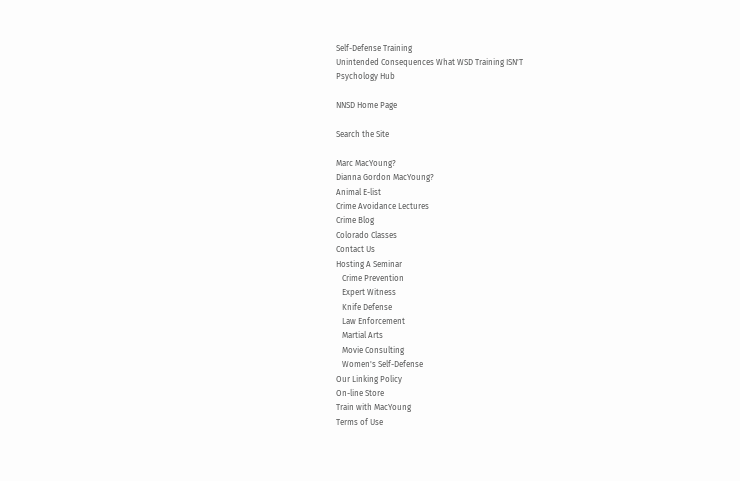Self-Defense Training
Unintended Consequences What WSD Training ISN'T
Psychology Hub

NNSD Home Page

Search the Site

Marc MacYoung?
Dianna Gordon MacYoung?
Animal E-list
Crime Avoidance Lectures
Crime Blog
Colorado Classes
Contact Us
Hosting A Seminar
   Crime Prevention
   Expert Witness
   Knife Defense
   Law Enforcement
   Martial Arts
   Movie Consulting
   Women's Self-Defense
Our Linking Policy
On-line Store
Train with MacYoung
Terms of Use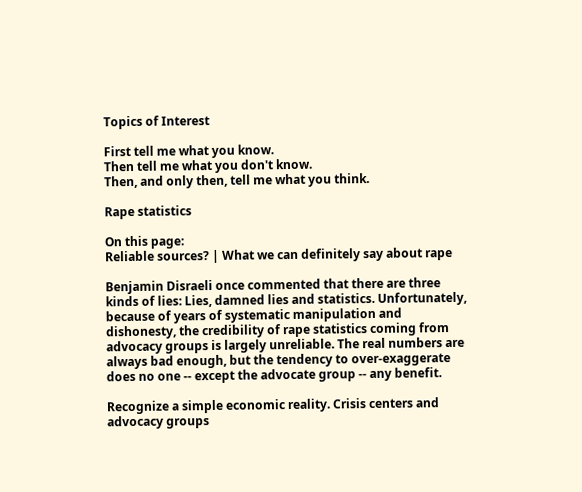Topics of Interest

First tell me what you know.
Then tell me what you don't know.
Then, and only then, tell me what you think.

Rape statistics

On this page:
Reliable sources? | What we can definitely say about rape

Benjamin Disraeli once commented that there are three kinds of lies: Lies, damned lies and statistics. Unfortunately, because of years of systematic manipulation and dishonesty, the credibility of rape statistics coming from advocacy groups is largely unreliable. The real numbers are always bad enough, but the tendency to over-exaggerate does no one -- except the advocate group -- any benefit.

Recognize a simple economic reality. Crisis centers and advocacy groups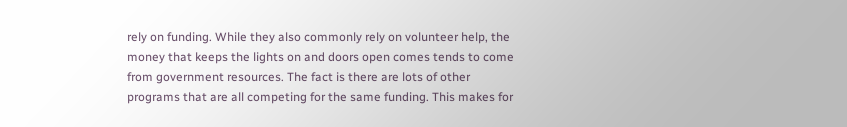rely on funding. While they also commonly rely on volunteer help, the money that keeps the lights on and doors open comes tends to come from government resources. The fact is there are lots of other programs that are all competing for the same funding. This makes for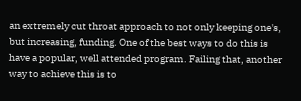an extremely cut throat approach to not only keeping one's, but increasing, funding. One of the best ways to do this is have a popular, well attended program. Failing that, another way to achieve this is to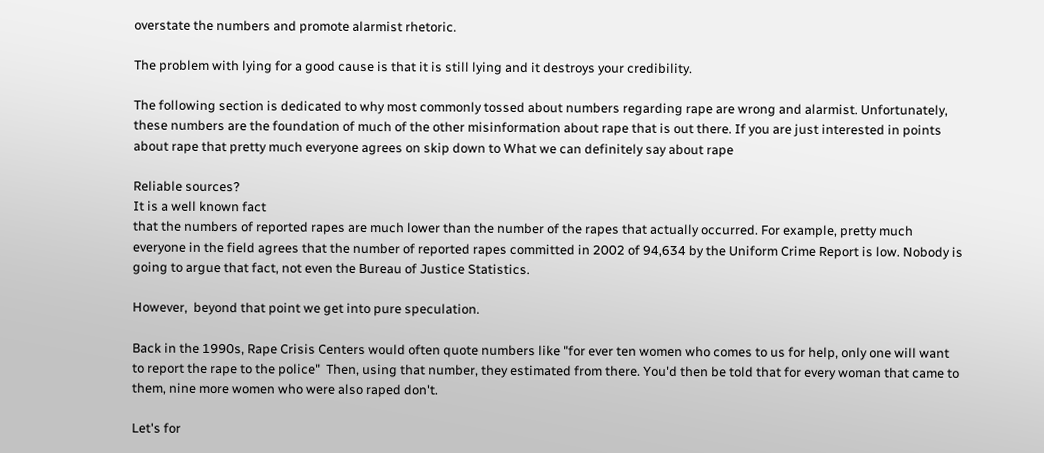overstate the numbers and promote alarmist rhetoric.

The problem with lying for a good cause is that it is still lying and it destroys your credibility.

The following section is dedicated to why most commonly tossed about numbers regarding rape are wrong and alarmist. Unfortunately, these numbers are the foundation of much of the other misinformation about rape that is out there. If you are just interested in points about rape that pretty much everyone agrees on skip down to What we can definitely say about rape

Reliable sources?
It is a well known fact
that the numbers of reported rapes are much lower than the number of the rapes that actually occurred. For example, pretty much everyone in the field agrees that the number of reported rapes committed in 2002 of 94,634 by the Uniform Crime Report is low. Nobody is going to argue that fact, not even the Bureau of Justice Statistics.

However,  beyond that point we get into pure speculation.

Back in the 1990s, Rape Crisis Centers would often quote numbers like "for ever ten women who comes to us for help, only one will want to report the rape to the police"  Then, using that number, they estimated from there. You'd then be told that for every woman that came to them, nine more women who were also raped don't.

Let's for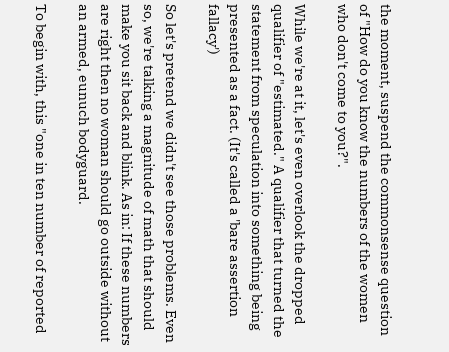the moment, suspend the commonsense question of "How do you know the numbers of the women who don't come to you?".

While we're at it, let's even overlook the dropped qualifier of "estimated." A qualifier that turned the statement from speculation into something being presented as a fact. (It's called a 'bare assertion fallacy')

So let's pretend we didn't see those problems. Even so, we're talking a magnitude of math that should make you sit back and blink. As in: If these numbers are right then no woman should go outside without an armed, eunuch bodyguard.

To begin with, this "one in ten number of reported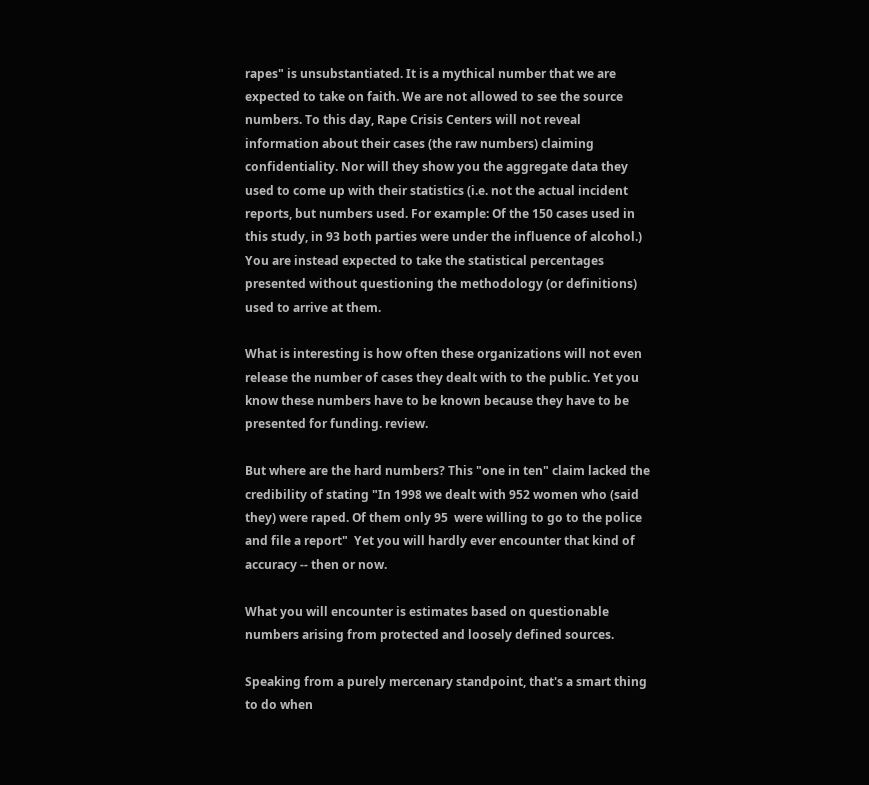rapes" is unsubstantiated. It is a mythical number that we are expected to take on faith. We are not allowed to see the source numbers. To this day, Rape Crisis Centers will not reveal information about their cases (the raw numbers) claiming confidentiality. Nor will they show you the aggregate data they used to come up with their statistics (i.e. not the actual incident reports, but numbers used. For example: Of the 150 cases used in this study, in 93 both parties were under the influence of alcohol.) You are instead expected to take the statistical percentages presented without questioning the methodology (or definitions) used to arrive at them.

What is interesting is how often these organizations will not even release the number of cases they dealt with to the public. Yet you know these numbers have to be known because they have to be presented for funding. review.

But where are the hard numbers? This "one in ten" claim lacked the credibility of stating "In 1998 we dealt with 952 women who (said they) were raped. Of them only 95  were willing to go to the police and file a report"  Yet you will hardly ever encounter that kind of accuracy -- then or now.

What you will encounter is estimates based on questionable numbers arising from protected and loosely defined sources.

Speaking from a purely mercenary standpoint, that's a smart thing to do when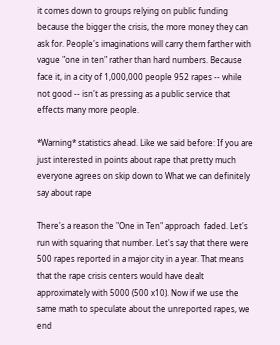it comes down to groups relying on public funding because the bigger the crisis, the more money they can ask for. People's imaginations will carry them farther with vague "one in ten" rather than hard numbers. Because face it, in a city of 1,000,000 people 952 rapes -- while not good -- isn't as pressing as a public service that effects many more people.

*Warning* statistics ahead. Like we said before: If you are just interested in points about rape that pretty much everyone agrees on skip down to What we can definitely say about rape

There's a reason the "One in Ten" approach  faded. Let's run with squaring that number. Let's say that there were 500 rapes reported in a major city in a year. That means that the rape crisis centers would have dealt approximately with 5000 (500 x10). Now if we use the same math to speculate about the unreported rapes, we end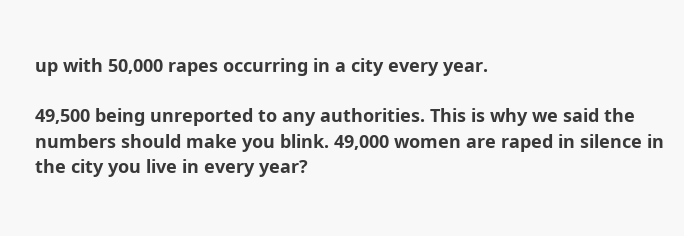up with 50,000 rapes occurring in a city every year.

49,500 being unreported to any authorities. This is why we said the numbers should make you blink. 49,000 women are raped in silence in the city you live in every year?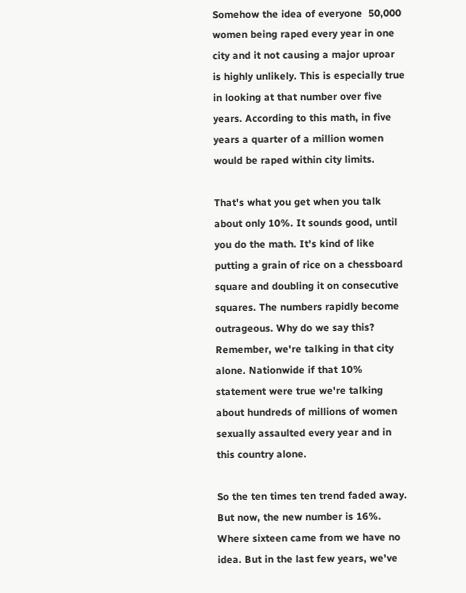Somehow the idea of everyone  50,000 women being raped every year in one city and it not causing a major uproar is highly unlikely. This is especially true in looking at that number over five years. According to this math, in five years a quarter of a million women would be raped within city limits.

That's what you get when you talk about only 10%. It sounds good, until you do the math. It's kind of like putting a grain of rice on a chessboard square and doubling it on consecutive squares. The numbers rapidly become outrageous. Why do we say this? Remember, we're talking in that city alone. Nationwide if that 10% statement were true we're talking about hundreds of millions of women sexually assaulted every year and in this country alone.

So the ten times ten trend faded away. But now, the new number is 16%. Where sixteen came from we have no idea. But in the last few years, we've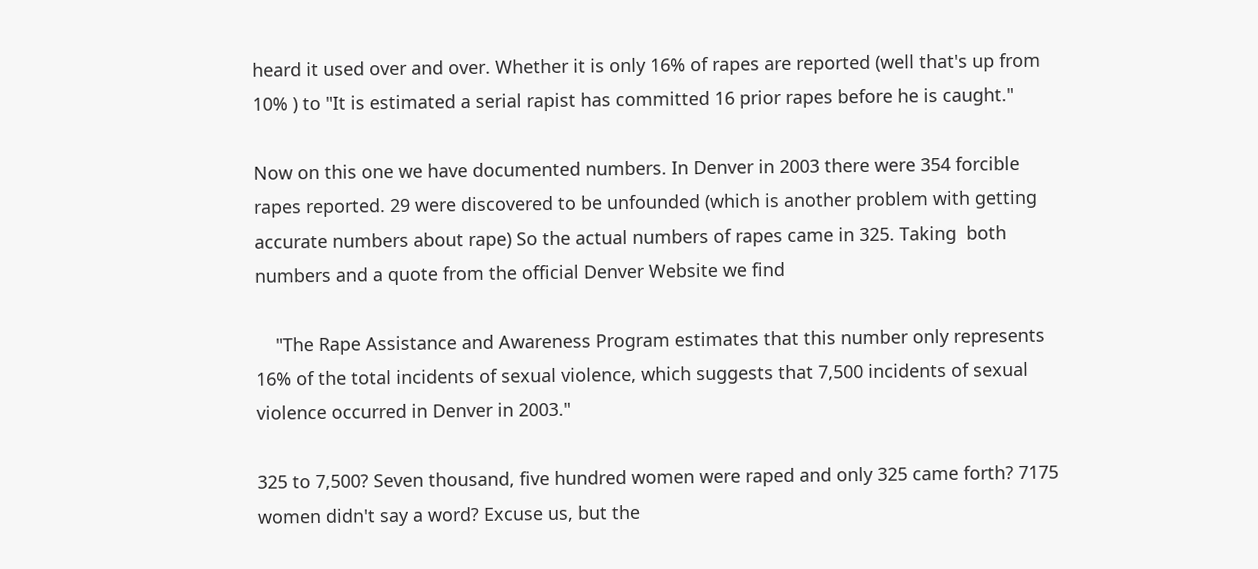heard it used over and over. Whether it is only 16% of rapes are reported (well that's up from 10% ) to "It is estimated a serial rapist has committed 16 prior rapes before he is caught."

Now on this one we have documented numbers. In Denver in 2003 there were 354 forcible rapes reported. 29 were discovered to be unfounded (which is another problem with getting accurate numbers about rape) So the actual numbers of rapes came in 325. Taking  both numbers and a quote from the official Denver Website we find

    "The Rape Assistance and Awareness Program estimates that this number only represents 16% of the total incidents of sexual violence, which suggests that 7,500 incidents of sexual violence occurred in Denver in 2003."

325 to 7,500? Seven thousand, five hundred women were raped and only 325 came forth? 7175 women didn't say a word? Excuse us, but the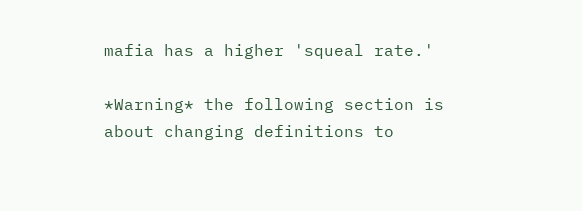mafia has a higher 'squeal rate.'

*Warning* the following section is about changing definitions to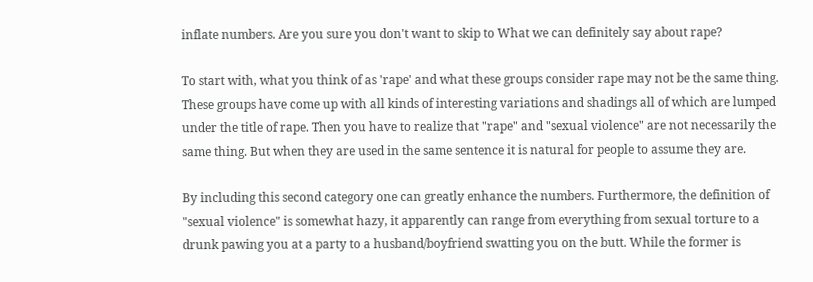inflate numbers. Are you sure you don't want to skip to What we can definitely say about rape?

To start with, what you think of as 'rape' and what these groups consider rape may not be the same thing. These groups have come up with all kinds of interesting variations and shadings all of which are lumped under the title of rape. Then you have to realize that "rape" and "sexual violence" are not necessarily the same thing. But when they are used in the same sentence it is natural for people to assume they are.

By including this second category one can greatly enhance the numbers. Furthermore, the definition of "sexual violence" is somewhat hazy, it apparently can range from everything from sexual torture to a drunk pawing you at a party to a husband/boyfriend swatting you on the butt. While the former is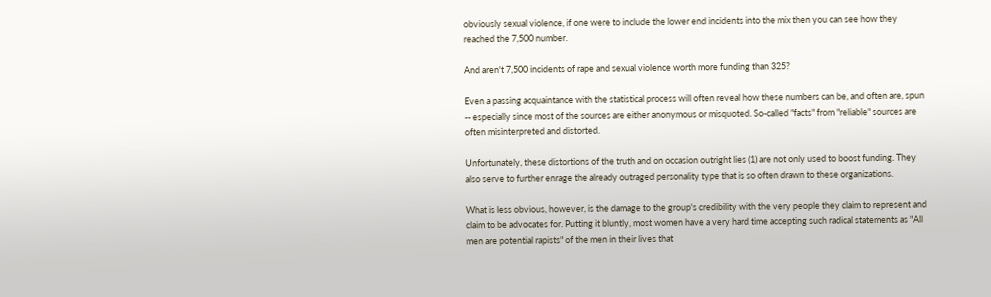obviously sexual violence, if one were to include the lower end incidents into the mix then you can see how they reached the 7,500 number.

And aren't 7,500 incidents of rape and sexual violence worth more funding than 325?

Even a passing acquaintance with the statistical process will often reveal how these numbers can be, and often are, spun -- especially since most of the sources are either anonymous or misquoted. So-called "facts" from "reliable" sources are often misinterpreted and distorted.

Unfortunately, these distortions of the truth and on occasion outright lies (1) are not only used to boost funding. They also serve to further enrage the already outraged personality type that is so often drawn to these organizations.

What is less obvious, however, is the damage to the group's credibility with the very people they claim to represent and claim to be advocates for. Putting it bluntly, most women have a very hard time accepting such radical statements as "All men are potential rapists" of the men in their lives that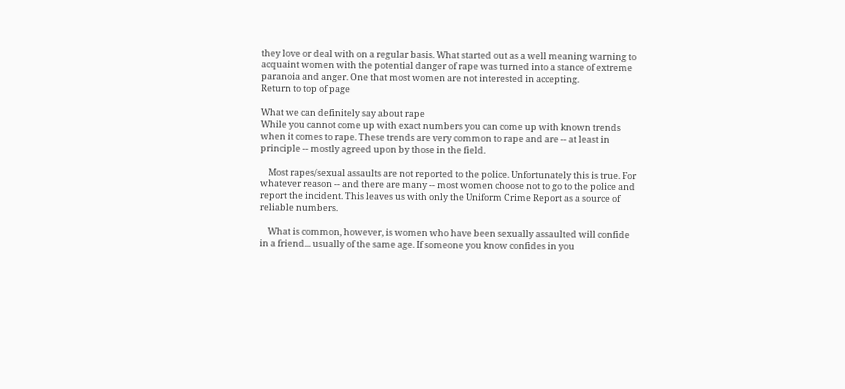they love or deal with on a regular basis. What started out as a well meaning warning to acquaint women with the potential danger of rape was turned into a stance of extreme paranoia and anger. One that most women are not interested in accepting.
Return to top of page

What we can definitely say about rape
While you cannot come up with exact numbers you can come up with known trends when it comes to rape. These trends are very common to rape and are -- at least in principle -- mostly agreed upon by those in the field.

    Most rapes/sexual assaults are not reported to the police. Unfortunately this is true. For whatever reason -- and there are many -- most women choose not to go to the police and report the incident. This leaves us with only the Uniform Crime Report as a source of reliable numbers.

    What is common, however, is women who have been sexually assaulted will confide in a friend... usually of the same age. If someone you know confides in you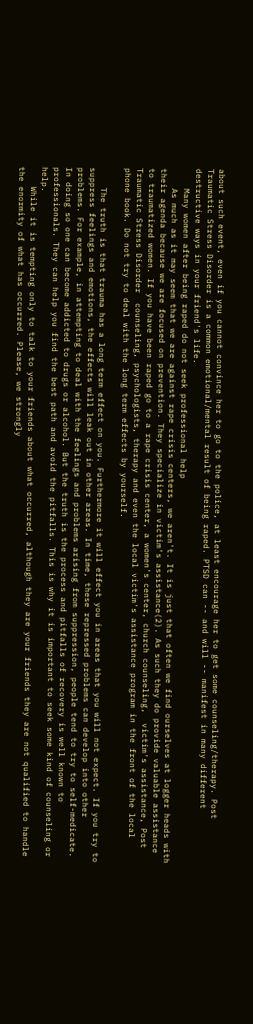about such event, even if you cannot convince her to go to the police, at least encourage her to get some counseling/therapy. Post Traumatic Stress Disorder is a common emotional/mental result of being raped. PTSD can -- and will -- manifest in many different destructive ways in your friend's life.
    Many women after being raped do not seek professional help
    As much as it may seem that we are against rape crisis centers, we aren't. It is just that often we find ourselves at logger heads with their agenda because we are focused on prevention. They specialize in victim's assistance(2). As such they do provide valuable assistance to traumatized women. If you have been raped go to a rape crisis center, a women's center, church counseling,  victim's assistance, Post Traumatic Stress Disorder  counseling, psychologists, therapy and even the local victim's assistance program in the front of the local phone book. Do not try to deal with the long term effects by yourself.

    The truth is that trauma has a long term effect on you. Furthermore it will effect you in areas that you will not expect. If you try to suppress feelings and emotions, the effects will leak out in other areas. In time, these repressed problems can develop into other problems. For example, in attempting to deal with the feelings and problems arising from suppression, people tend to try to self-medicate. In doing so one can become addicted to drugs or alcohol. But the truth is the process and pitfalls of recovery is well known to professionals. They can help you find the best path and avoid the pitfalls. This is why it is important to seek some kind of counseling or help.
    While it is tempting only to talk to your friends about what occurred, although they are your friends they are not qualified to handle the enormity of what has occurred. Please, we strongly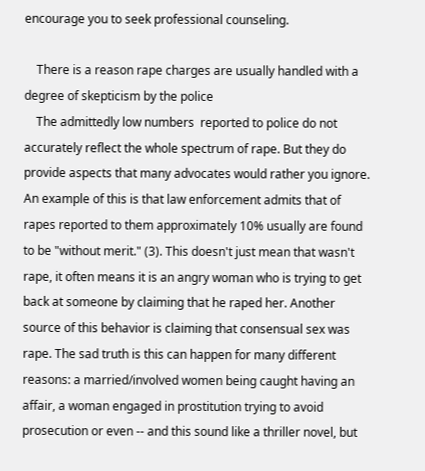encourage you to seek professional counseling.

    There is a reason rape charges are usually handled with a degree of skepticism by the police
    The admittedly low numbers  reported to police do not accurately reflect the whole spectrum of rape. But they do provide aspects that many advocates would rather you ignore. An example of this is that law enforcement admits that of rapes reported to them approximately 10% usually are found to be "without merit." (3). This doesn't just mean that wasn't rape, it often means it is an angry woman who is trying to get back at someone by claiming that he raped her. Another source of this behavior is claiming that consensual sex was rape. The sad truth is this can happen for many different reasons: a married/involved women being caught having an affair, a woman engaged in prostitution trying to avoid prosecution or even -- and this sound like a thriller novel, but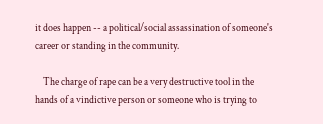it does happen -- a political/social assassination of someone's career or standing in the community.

    The charge of rape can be a very destructive tool in the hands of a vindictive person or someone who is trying to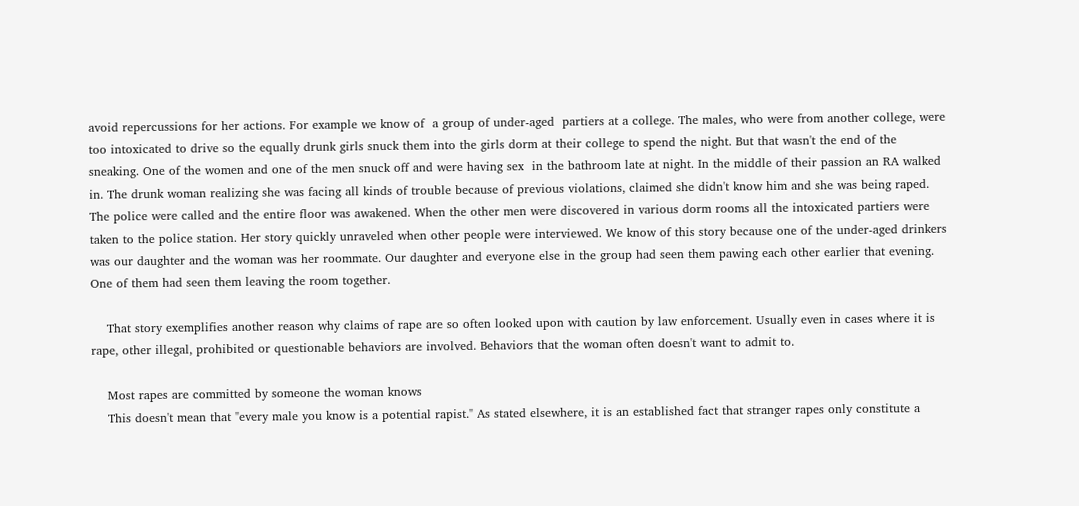avoid repercussions for her actions. For example we know of  a group of under-aged  partiers at a college. The males, who were from another college, were too intoxicated to drive so the equally drunk girls snuck them into the girls dorm at their college to spend the night. But that wasn't the end of the sneaking. One of the women and one of the men snuck off and were having sex  in the bathroom late at night. In the middle of their passion an RA walked in. The drunk woman realizing she was facing all kinds of trouble because of previous violations, claimed she didn't know him and she was being raped. The police were called and the entire floor was awakened. When the other men were discovered in various dorm rooms all the intoxicated partiers were taken to the police station. Her story quickly unraveled when other people were interviewed. We know of this story because one of the under-aged drinkers was our daughter and the woman was her roommate. Our daughter and everyone else in the group had seen them pawing each other earlier that evening. One of them had seen them leaving the room together.

    That story exemplifies another reason why claims of rape are so often looked upon with caution by law enforcement. Usually even in cases where it is rape, other illegal, prohibited or questionable behaviors are involved. Behaviors that the woman often doesn't want to admit to.

    Most rapes are committed by someone the woman knows
    This doesn't mean that "every male you know is a potential rapist." As stated elsewhere, it is an established fact that stranger rapes only constitute a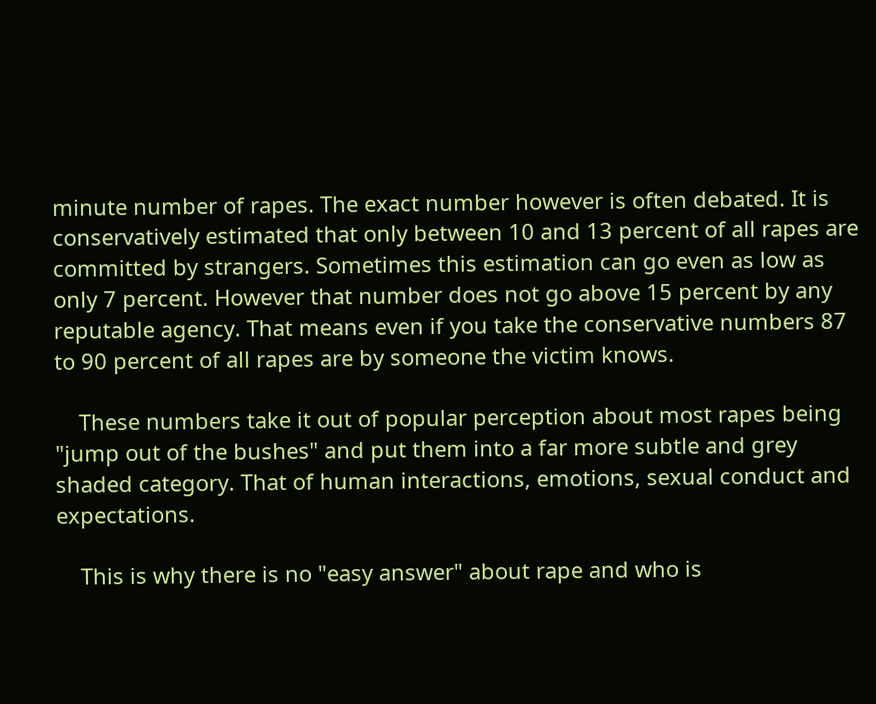minute number of rapes. The exact number however is often debated. It is conservatively estimated that only between 10 and 13 percent of all rapes are committed by strangers. Sometimes this estimation can go even as low as only 7 percent. However that number does not go above 15 percent by any reputable agency. That means even if you take the conservative numbers 87 to 90 percent of all rapes are by someone the victim knows.

    These numbers take it out of popular perception about most rapes being "jump out of the bushes" and put them into a far more subtle and grey shaded category. That of human interactions, emotions, sexual conduct and expectations.

    This is why there is no "easy answer" about rape and who is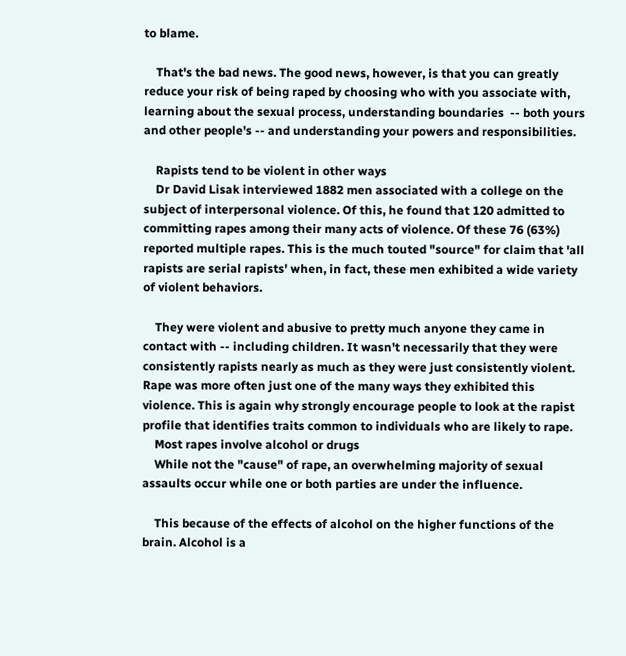to blame.

    That's the bad news. The good news, however, is that you can greatly reduce your risk of being raped by choosing who with you associate with, learning about the sexual process, understanding boundaries  -- both yours and other people's -- and understanding your powers and responsibilities.

    Rapists tend to be violent in other ways
    Dr David Lisak interviewed 1882 men associated with a college on the subject of interpersonal violence. Of this, he found that 120 admitted to committing rapes among their many acts of violence. Of these 76 (63%) reported multiple rapes. This is the much touted "source" for claim that 'all rapists are serial rapists' when, in fact, these men exhibited a wide variety of violent behaviors.

    They were violent and abusive to pretty much anyone they came in contact with -- including children. It wasn't necessarily that they were consistently rapists nearly as much as they were just consistently violent. Rape was more often just one of the many ways they exhibited this violence. This is again why strongly encourage people to look at the rapist profile that identifies traits common to individuals who are likely to rape.
    Most rapes involve alcohol or drugs
    While not the "cause" of rape, an overwhelming majority of sexual assaults occur while one or both parties are under the influence.

    This because of the effects of alcohol on the higher functions of the brain. Alcohol is a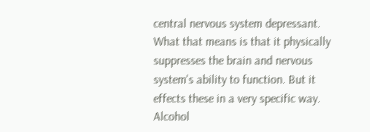central nervous system depressant. What that means is that it physically suppresses the brain and nervous system's ability to function. But it effects these in a very specific way. Alcohol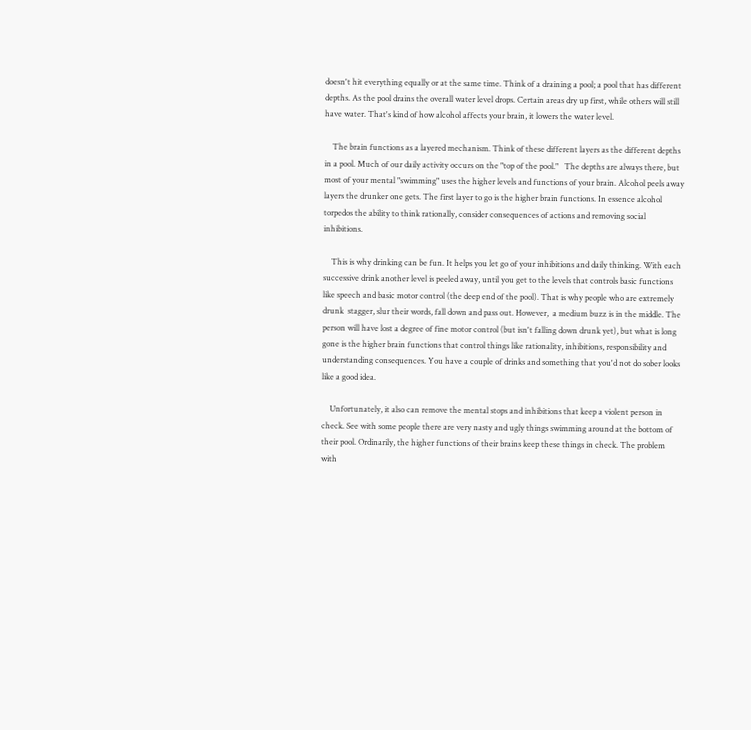doesn't hit everything equally or at the same time. Think of a draining a pool; a pool that has different depths. As the pool drains the overall water level drops. Certain areas dry up first, while others will still have water. That's kind of how alcohol affects your brain, it lowers the water level.

    The brain functions as a layered mechanism. Think of these different layers as the different depths in a pool. Much of our daily activity occurs on the "top of the pool."   The depths are always there, but  most of your mental "swimming" uses the higher levels and functions of your brain. Alcohol peels away layers the drunker one gets. The first layer to go is the higher brain functions. In essence alcohol torpedos the ability to think rationally, consider consequences of actions and removing social inhibitions.

    This is why drinking can be fun. It helps you let go of your inhibitions and daily thinking. With each successive drink another level is peeled away, until you get to the levels that controls basic functions like speech and basic motor control (the deep end of the pool). That is why people who are extremely drunk  stagger, slur their words, fall down and pass out. However,  a medium buzz is in the middle. The person will have lost a degree of fine motor control (but isn't falling down drunk yet), but what is long gone is the higher brain functions that control things like rationality, inhibitions, responsibility and understanding consequences. You have a couple of drinks and something that you'd not do sober looks like a good idea.

    Unfortunately, it also can remove the mental stops and inhibitions that keep a violent person in check. See with some people there are very nasty and ugly things swimming around at the bottom of their pool. Ordinarily, the higher functions of their brains keep these things in check. The problem with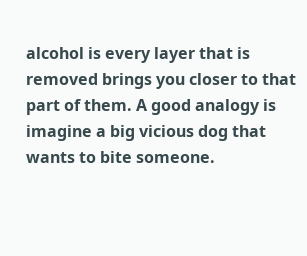alcohol is every layer that is removed brings you closer to that part of them. A good analogy is imagine a big vicious dog that wants to bite someone.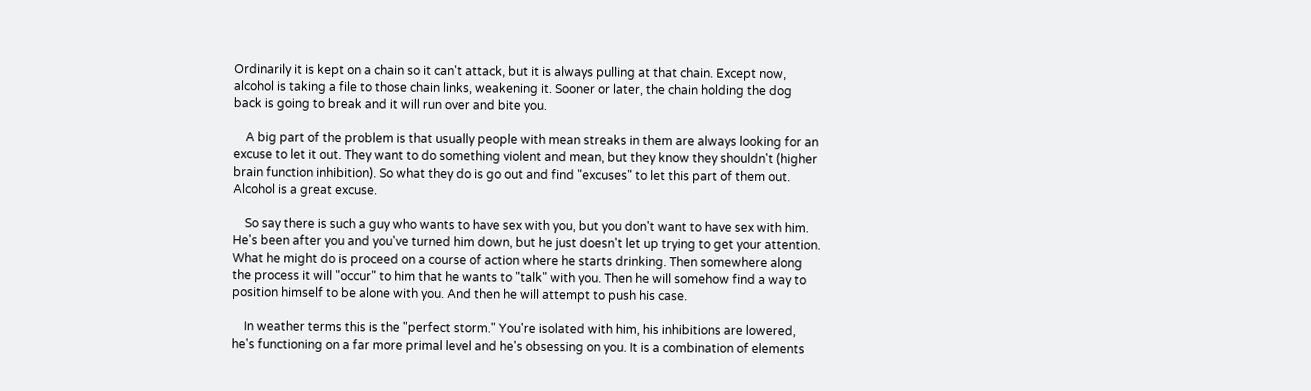Ordinarily it is kept on a chain so it can't attack, but it is always pulling at that chain. Except now, alcohol is taking a file to those chain links, weakening it. Sooner or later, the chain holding the dog back is going to break and it will run over and bite you.

    A big part of the problem is that usually people with mean streaks in them are always looking for an excuse to let it out. They want to do something violent and mean, but they know they shouldn't (higher brain function inhibition). So what they do is go out and find "excuses" to let this part of them out. Alcohol is a great excuse.

    So say there is such a guy who wants to have sex with you, but you don't want to have sex with him. He's been after you and you've turned him down, but he just doesn't let up trying to get your attention. What he might do is proceed on a course of action where he starts drinking. Then somewhere along the process it will "occur" to him that he wants to "talk" with you. Then he will somehow find a way to position himself to be alone with you. And then he will attempt to push his case.

    In weather terms this is the "perfect storm." You're isolated with him, his inhibitions are lowered, he's functioning on a far more primal level and he's obsessing on you. It is a combination of elements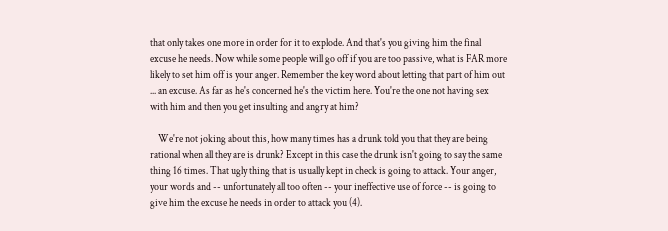that only takes one more in order for it to explode. And that's you giving him the final excuse he needs. Now while some people will go off if you are too passive, what is FAR more likely to set him off is your anger. Remember the key word about letting that part of him out ... an excuse. As far as he's concerned he's the victim here. You're the one not having sex with him and then you get insulting and angry at him?

    We're not joking about this, how many times has a drunk told you that they are being rational when all they are is drunk? Except in this case the drunk isn't going to say the same thing 16 times. That ugly thing that is usually kept in check is going to attack. Your anger, your words and -- unfortunately all too often -- your ineffective use of force -- is going to give him the excuse he needs in order to attack you (4).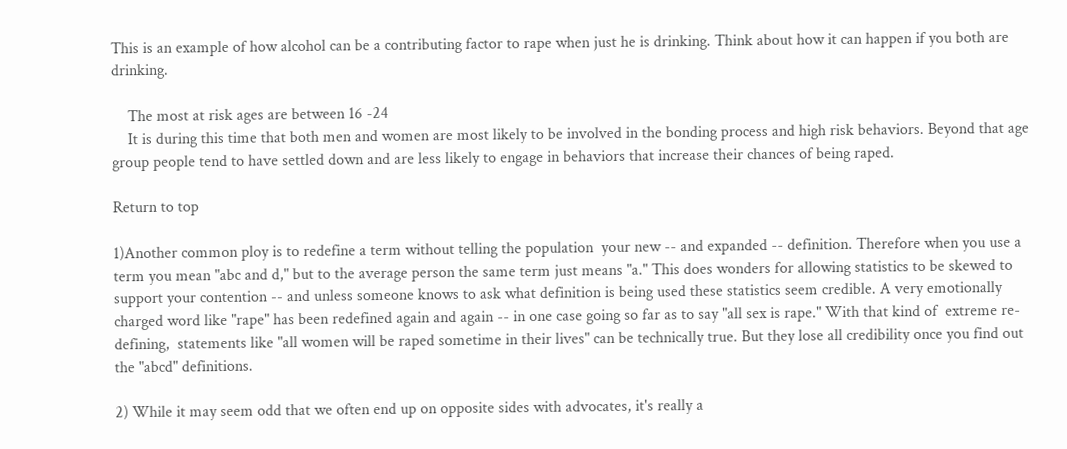This is an example of how alcohol can be a contributing factor to rape when just he is drinking. Think about how it can happen if you both are drinking.

    The most at risk ages are between 16 -24
    It is during this time that both men and women are most likely to be involved in the bonding process and high risk behaviors. Beyond that age group people tend to have settled down and are less likely to engage in behaviors that increase their chances of being raped.

Return to top

1)Another common ploy is to redefine a term without telling the population  your new -- and expanded -- definition. Therefore when you use a term you mean "abc and d," but to the average person the same term just means "a." This does wonders for allowing statistics to be skewed to support your contention -- and unless someone knows to ask what definition is being used these statistics seem credible. A very emotionally charged word like "rape" has been redefined again and again -- in one case going so far as to say "all sex is rape." With that kind of  extreme re-defining,  statements like "all women will be raped sometime in their lives" can be technically true. But they lose all credibility once you find out the "abcd" definitions.

2) While it may seem odd that we often end up on opposite sides with advocates, it's really a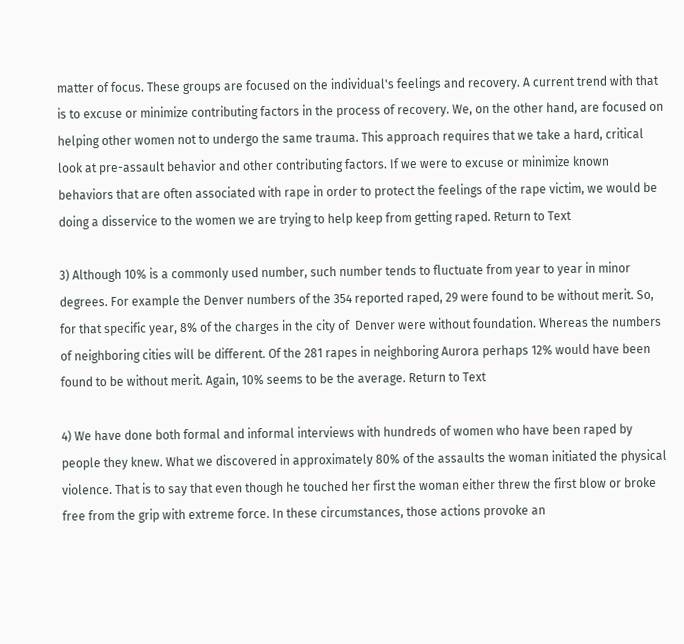matter of focus. These groups are focused on the individual's feelings and recovery. A current trend with that is to excuse or minimize contributing factors in the process of recovery. We, on the other hand, are focused on helping other women not to undergo the same trauma. This approach requires that we take a hard, critical look at pre-assault behavior and other contributing factors. If we were to excuse or minimize known behaviors that are often associated with rape in order to protect the feelings of the rape victim, we would be doing a disservice to the women we are trying to help keep from getting raped. Return to Text

3) Although 10% is a commonly used number, such number tends to fluctuate from year to year in minor degrees. For example the Denver numbers of the 354 reported raped, 29 were found to be without merit. So, for that specific year, 8% of the charges in the city of  Denver were without foundation. Whereas the numbers of neighboring cities will be different. Of the 281 rapes in neighboring Aurora perhaps 12% would have been found to be without merit. Again, 10% seems to be the average. Return to Text

4) We have done both formal and informal interviews with hundreds of women who have been raped by people they knew. What we discovered in approximately 80% of the assaults the woman initiated the physical violence. That is to say that even though he touched her first the woman either threw the first blow or broke free from the grip with extreme force. In these circumstances, those actions provoke an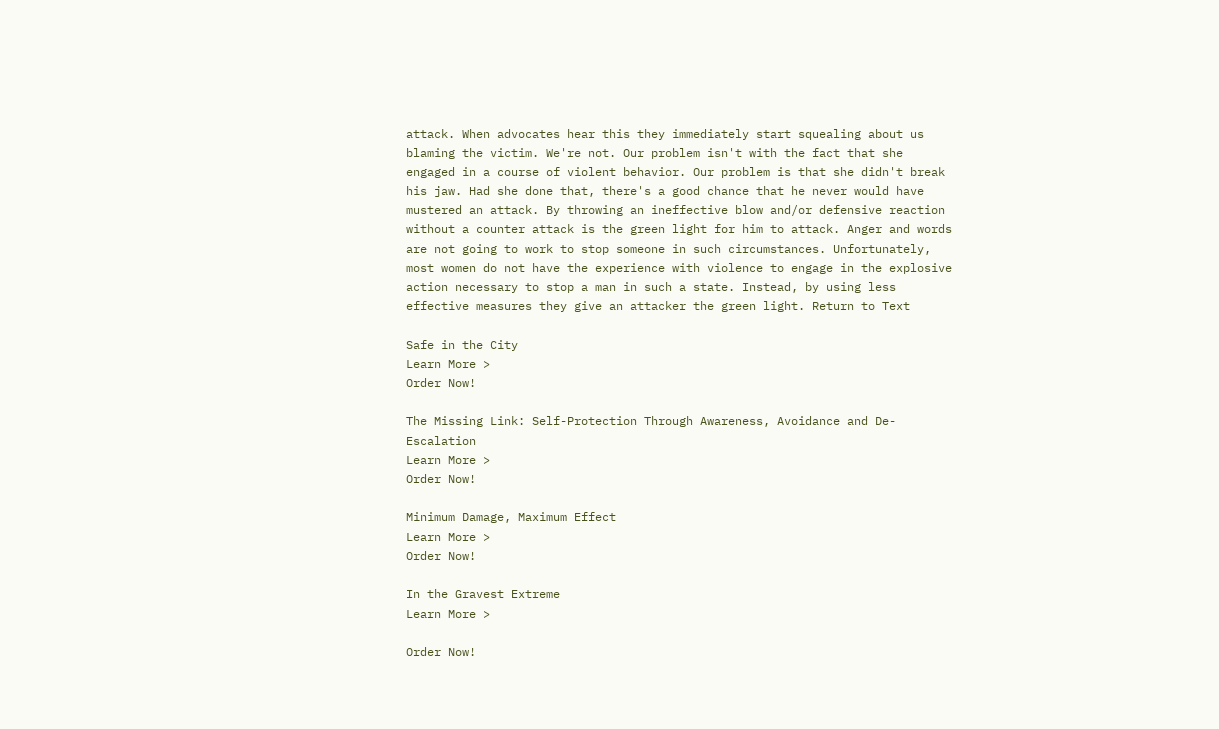attack. When advocates hear this they immediately start squealing about us blaming the victim. We're not. Our problem isn't with the fact that she engaged in a course of violent behavior. Our problem is that she didn't break his jaw. Had she done that, there's a good chance that he never would have mustered an attack. By throwing an ineffective blow and/or defensive reaction without a counter attack is the green light for him to attack. Anger and words are not going to work to stop someone in such circumstances. Unfortunately, most women do not have the experience with violence to engage in the explosive action necessary to stop a man in such a state. Instead, by using less effective measures they give an attacker the green light. Return to Text

Safe in the City
Learn More >
Order Now!

The Missing Link: Self-Protection Through Awareness, Avoidance and De-Escalation
Learn More >
Order Now!

Minimum Damage, Maximum Effect
Learn More >
Order Now!

In the Gravest Extreme
Learn More >

Order Now!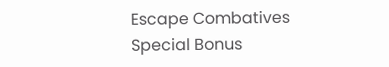Escape Combatives
Special Bonus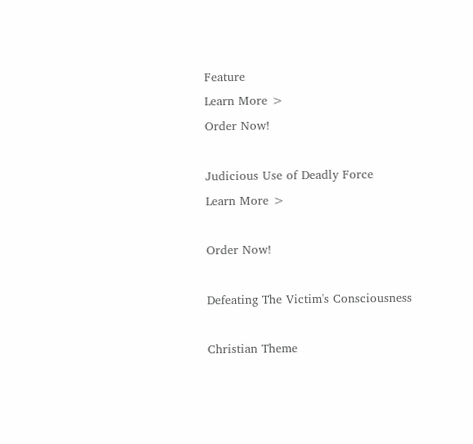Feature
Learn More >
Order Now!

Judicious Use of Deadly Force
Learn More >

Order Now!

Defeating The Victim's Consciousness

Christian Theme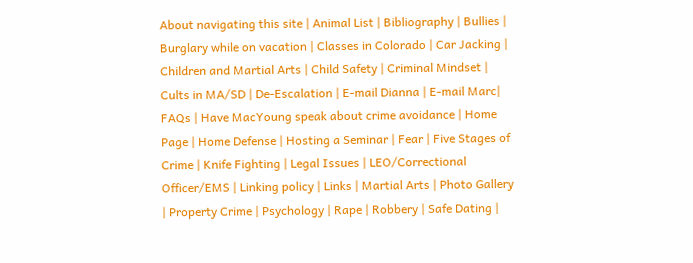About navigating this site | Animal List | Bibliography | Bullies | Burglary while on vacation | Classes in Colorado | Car Jacking | Children and Martial Arts | Child Safety | Criminal Mindset | Cults in MA/SD | De-Escalation | E-mail Dianna | E-mail Marc| FAQs | Have MacYoung speak about crime avoidance | Home Page | Home Defense | Hosting a Seminar | Fear | Five Stages of Crime | Knife Fighting | Legal Issues | LEO/Correctional Officer/EMS | Linking policy | Links | Martial Arts | Photo Gallery | Property Crime | Psychology | Rape | Robbery | Safe Dating |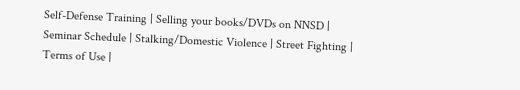Self-Defense Training | Selling your books/DVDs on NNSD | Seminar Schedule | Stalking/Domestic Violence | Street Fighting | Terms of Use |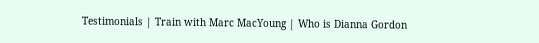Testimonials | Train with Marc MacYoung | Who is Dianna Gordon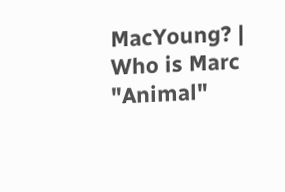MacYoung? | Who is Marc "Animal"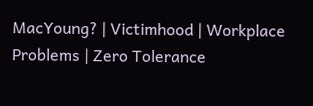MacYoung? | Victimhood | Workplace Problems | Zero Tolerance